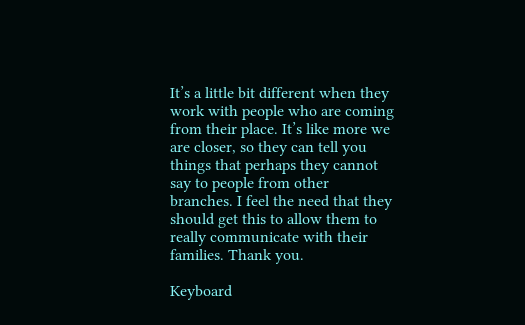It’s a little bit different when they work with people who are coming from their place. It’s like more we are closer, so they can tell you things that perhaps they cannot say to people from other branches. I feel the need that they should get this to allow them to really communicate with their families. Thank you.

Keyboard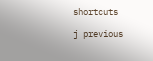shortcuts

j previous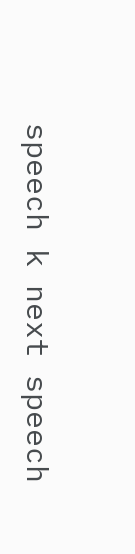speech k next speech